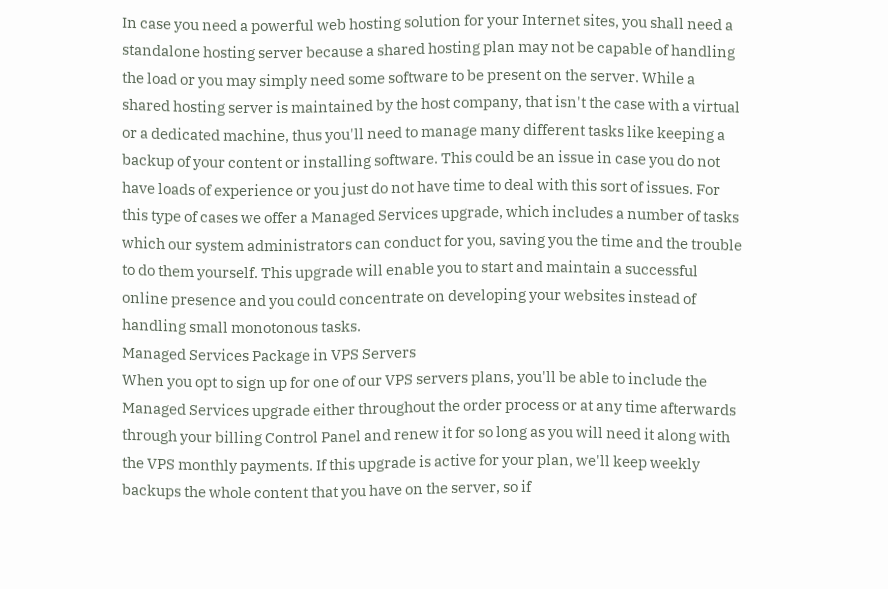In case you need a powerful web hosting solution for your Internet sites, you shall need a standalone hosting server because a shared hosting plan may not be capable of handling the load or you may simply need some software to be present on the server. While a shared hosting server is maintained by the host company, that isn't the case with a virtual or a dedicated machine, thus you'll need to manage many different tasks like keeping a backup of your content or installing software. This could be an issue in case you do not have loads of experience or you just do not have time to deal with this sort of issues. For this type of cases we offer a Managed Services upgrade, which includes a number of tasks which our system administrators can conduct for you, saving you the time and the trouble to do them yourself. This upgrade will enable you to start and maintain a successful online presence and you could concentrate on developing your websites instead of handling small monotonous tasks.
Managed Services Package in VPS Servers
When you opt to sign up for one of our VPS servers plans, you'll be able to include the Managed Services upgrade either throughout the order process or at any time afterwards through your billing Control Panel and renew it for so long as you will need it along with the VPS monthly payments. If this upgrade is active for your plan, we'll keep weekly backups the whole content that you have on the server, so if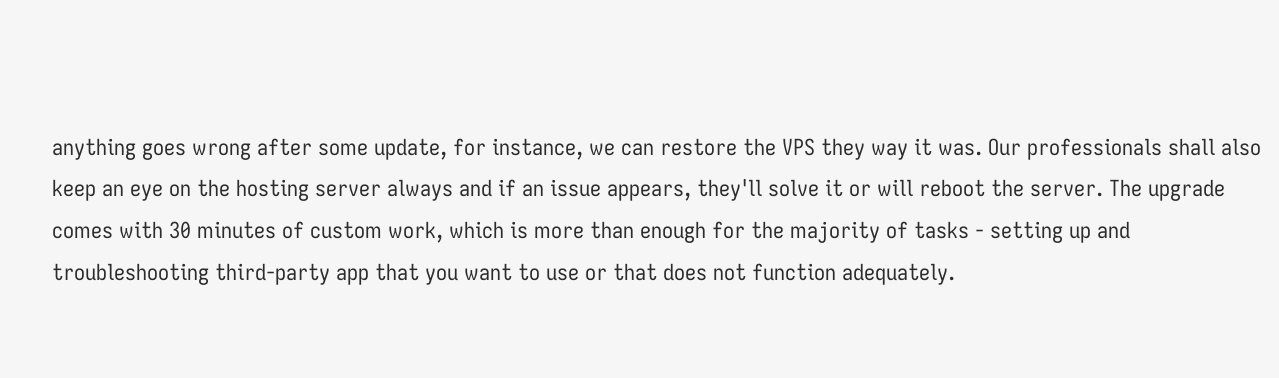anything goes wrong after some update, for instance, we can restore the VPS they way it was. Our professionals shall also keep an eye on the hosting server always and if an issue appears, they'll solve it or will reboot the server. The upgrade comes with 30 minutes of custom work, which is more than enough for the majority of tasks - setting up and troubleshooting third-party app that you want to use or that does not function adequately.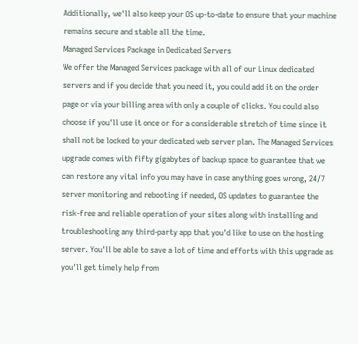Additionally, we'll also keep your OS up-to-date to ensure that your machine remains secure and stable all the time.
Managed Services Package in Dedicated Servers
We offer the Managed Services package with all of our Linux dedicated servers and if you decide that you need it, you could add it on the order page or via your billing area with only a couple of clicks. You could also choose if you'll use it once or for a considerable stretch of time since it shall not be locked to your dedicated web server plan. The Managed Services upgrade comes with fifty gigabytes of backup space to guarantee that we can restore any vital info you may have in case anything goes wrong, 24/7 server monitoring and rebooting if needed, OS updates to guarantee the risk-free and reliable operation of your sites along with installing and troubleshooting any third-party app that you'd like to use on the hosting server. You'll be able to save a lot of time and efforts with this upgrade as you'll get timely help from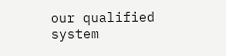our qualified system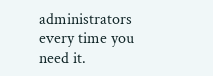administrators every time you need it.